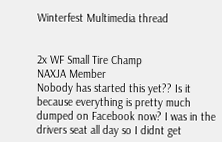Winterfest Multimedia thread


2x WF Small Tire Champ
NAXJA Member
Nobody has started this yet?? Is it because everything is pretty much dumped on Facebook now? I was in the drivers seat all day so I didnt get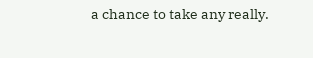a chance to take any really.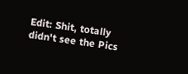Edit: Shit, totally didn't see the Pics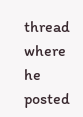thread where he posted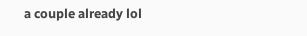a couple already lol